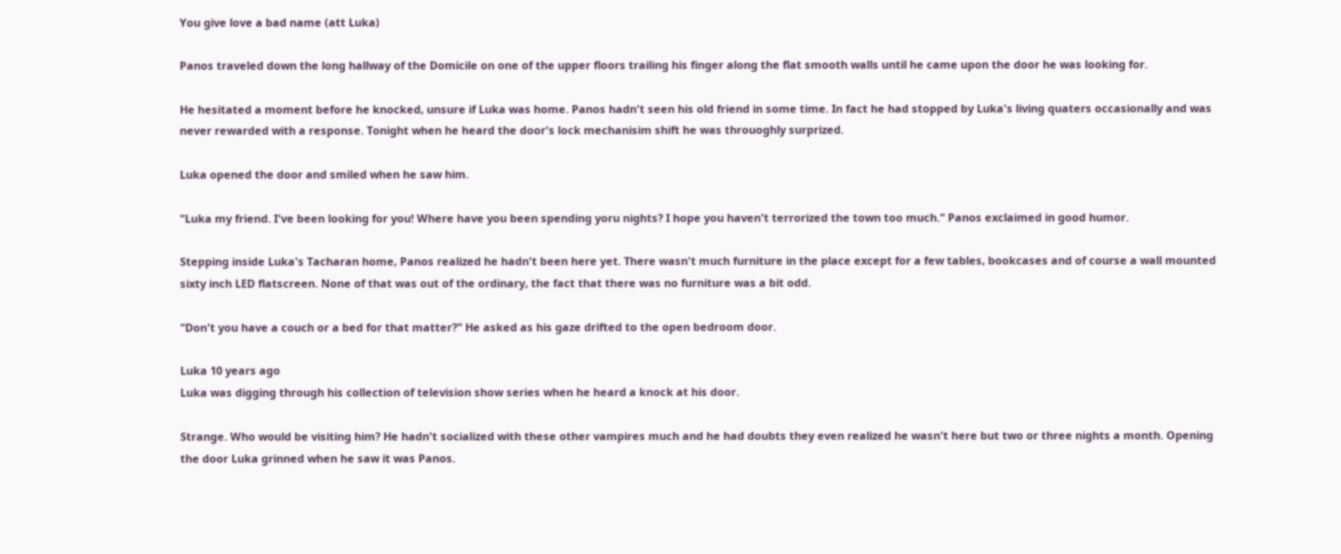You give love a bad name (att Luka)

Panos traveled down the long hallway of the Domicile on one of the upper floors trailing his finger along the flat smooth walls until he came upon the door he was looking for.

He hesitated a moment before he knocked, unsure if Luka was home. Panos hadn't seen his old friend in some time. In fact he had stopped by Luka's living quaters occasionally and was never rewarded with a response. Tonight when he heard the door's lock mechanisim shift he was throuoghly surprized.

Luka opened the door and smiled when he saw him.

"Luka my friend. I've been looking for you! Where have you been spending yoru nights? I hope you haven't terrorized the town too much." Panos exclaimed in good humor.

Stepping inside Luka's Tacharan home, Panos realized he hadn't been here yet. There wasn't much furniture in the place except for a few tables, bookcases and of course a wall mounted sixty inch LED flatscreen. None of that was out of the ordinary, the fact that there was no furniture was a bit odd.

"Don't you have a couch or a bed for that matter?" He asked as his gaze drifted to the open bedroom door.

Luka 10 years ago
Luka was digging through his collection of television show series when he heard a knock at his door.

Strange. Who would be visiting him? He hadn't socialized with these other vampires much and he had doubts they even realized he wasn't here but two or three nights a month. Opening the door Luka grinned when he saw it was Panos.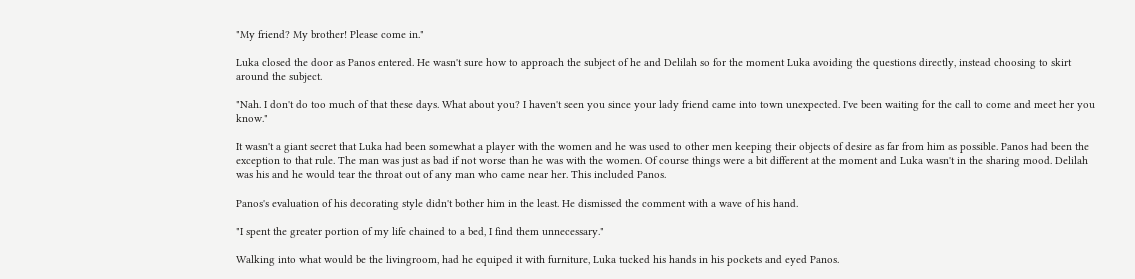"My friend? My brother! Please come in."

Luka closed the door as Panos entered. He wasn't sure how to approach the subject of he and Delilah so for the moment Luka avoiding the questions directly, instead choosing to skirt around the subject.

"Nah. I don't do too much of that these days. What about you? I haven't seen you since your lady friend came into town unexpected. I've been waiting for the call to come and meet her you know."

It wasn't a giant secret that Luka had been somewhat a player with the women and he was used to other men keeping their objects of desire as far from him as possible. Panos had been the exception to that rule. The man was just as bad if not worse than he was with the women. Of course things were a bit different at the moment and Luka wasn't in the sharing mood. Delilah was his and he would tear the throat out of any man who came near her. This included Panos.

Panos's evaluation of his decorating style didn't bother him in the least. He dismissed the comment with a wave of his hand.

"I spent the greater portion of my life chained to a bed, I find them unnecessary."

Walking into what would be the livingroom, had he equiped it with furniture, Luka tucked his hands in his pockets and eyed Panos.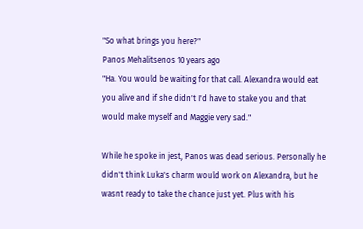"So what brings you here?"
Panos Mehalitsenos 10 years ago
"Ha. You would be waiting for that call. Alexandra would eat you alive and if she didn't I'd have to stake you and that would make myself and Maggie very sad."

While he spoke in jest, Panos was dead serious. Personally he didn't think Luka's charm would work on Alexandra, but he wasnt ready to take the chance just yet. Plus with his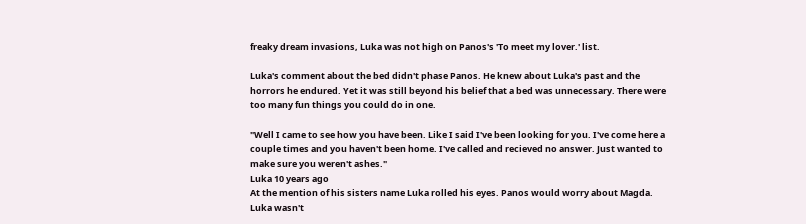freaky dream invasions, Luka was not high on Panos's 'To meet my lover.' list.

Luka's comment about the bed didn't phase Panos. He knew about Luka's past and the horrors he endured. Yet it was still beyond his belief that a bed was unnecessary. There were too many fun things you could do in one.

"Well I came to see how you have been. Like I said I've been looking for you. I've come here a couple times and you haven't been home. I've called and recieved no answer. Just wanted to make sure you weren't ashes."
Luka 10 years ago
At the mention of his sisters name Luka rolled his eyes. Panos would worry about Magda. Luka wasn't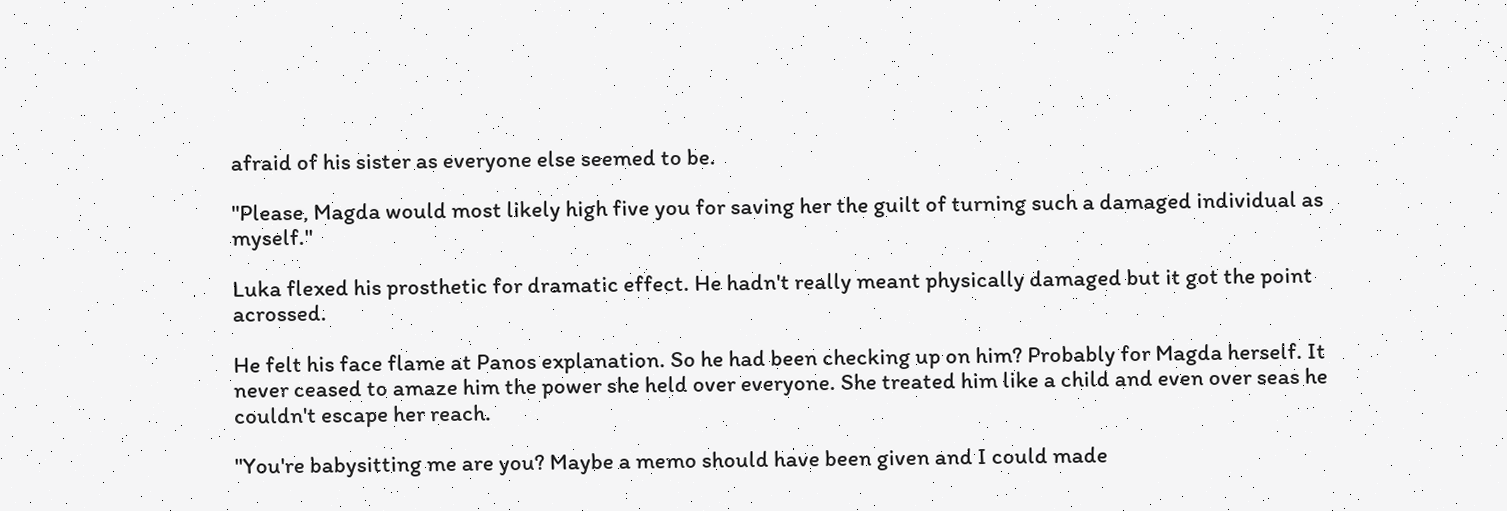afraid of his sister as everyone else seemed to be.

"Please, Magda would most likely high five you for saving her the guilt of turning such a damaged individual as myself."

Luka flexed his prosthetic for dramatic effect. He hadn't really meant physically damaged but it got the point acrossed.

He felt his face flame at Panos explanation. So he had been checking up on him? Probably for Magda herself. It never ceased to amaze him the power she held over everyone. She treated him like a child and even over seas he couldn't escape her reach.

"You're babysitting me are you? Maybe a memo should have been given and I could made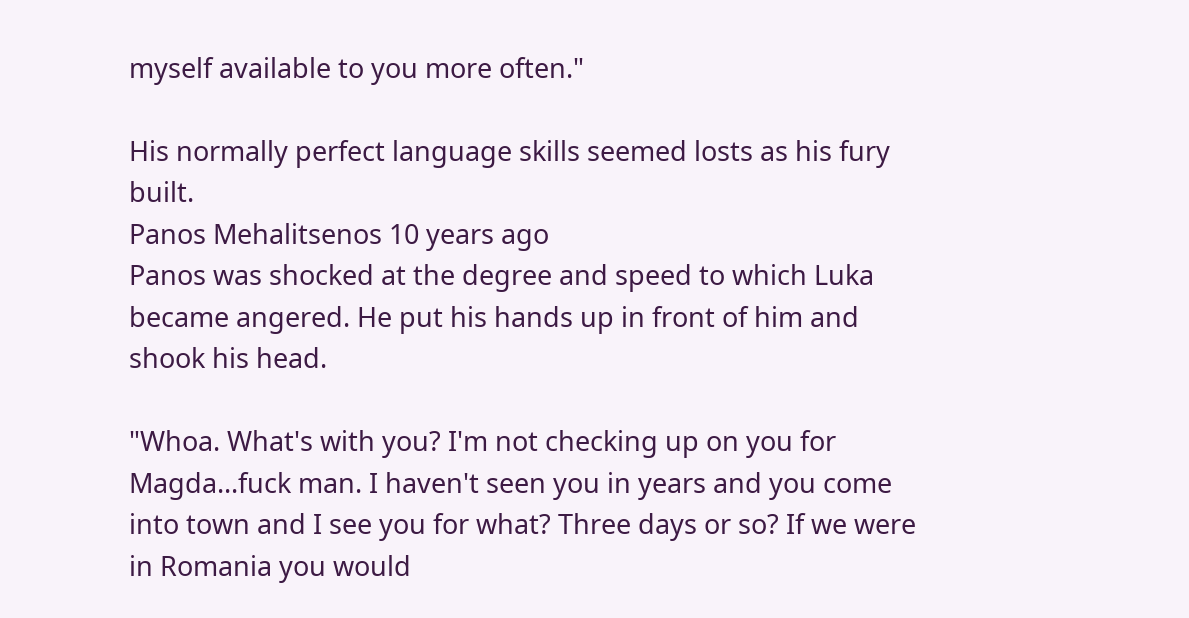myself available to you more often."

His normally perfect language skills seemed losts as his fury built.
Panos Mehalitsenos 10 years ago
Panos was shocked at the degree and speed to which Luka became angered. He put his hands up in front of him and shook his head.

"Whoa. What's with you? I'm not checking up on you for Magda...fuck man. I haven't seen you in years and you come into town and I see you for what? Three days or so? If we were in Romania you would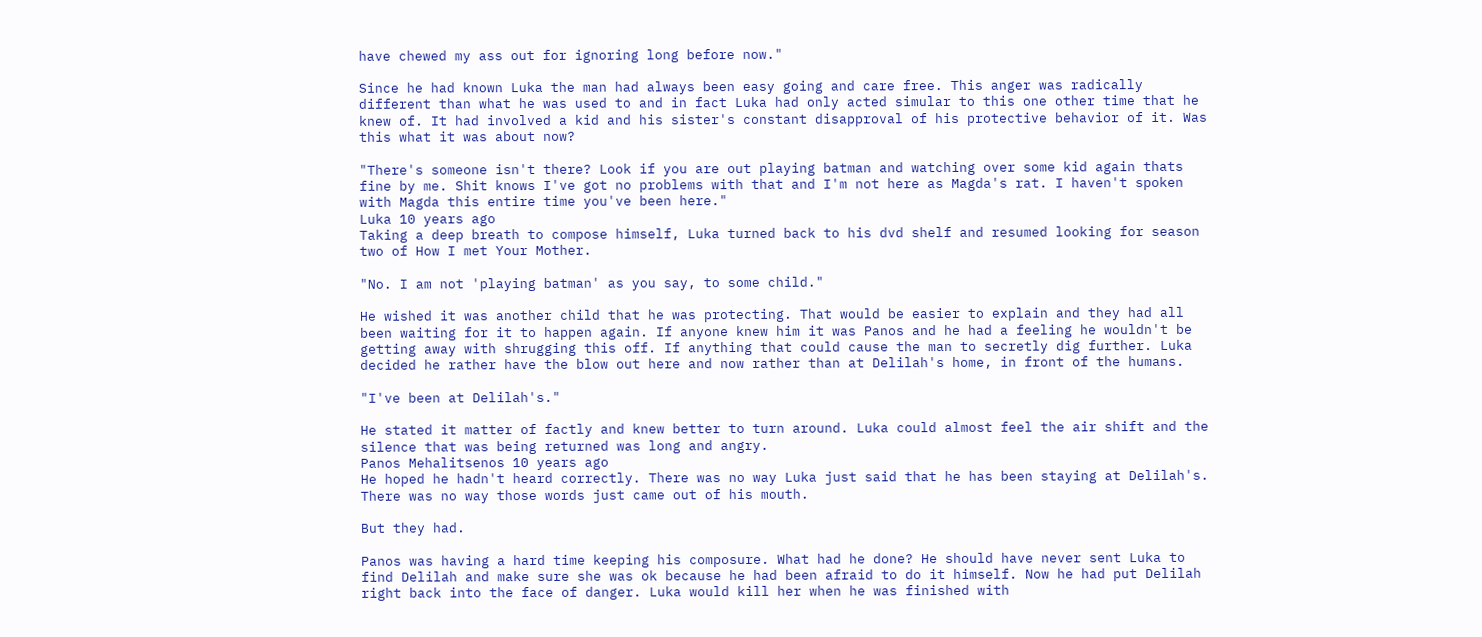have chewed my ass out for ignoring long before now."

Since he had known Luka the man had always been easy going and care free. This anger was radically different than what he was used to and in fact Luka had only acted simular to this one other time that he knew of. It had involved a kid and his sister's constant disapproval of his protective behavior of it. Was this what it was about now?

"There's someone isn't there? Look if you are out playing batman and watching over some kid again thats fine by me. Shit knows I've got no problems with that and I'm not here as Magda's rat. I haven't spoken with Magda this entire time you've been here."
Luka 10 years ago
Taking a deep breath to compose himself, Luka turned back to his dvd shelf and resumed looking for season two of How I met Your Mother.

"No. I am not 'playing batman' as you say, to some child."

He wished it was another child that he was protecting. That would be easier to explain and they had all been waiting for it to happen again. If anyone knew him it was Panos and he had a feeling he wouldn't be getting away with shrugging this off. If anything that could cause the man to secretly dig further. Luka decided he rather have the blow out here and now rather than at Delilah's home, in front of the humans.

"I've been at Delilah's."

He stated it matter of factly and knew better to turn around. Luka could almost feel the air shift and the silence that was being returned was long and angry.
Panos Mehalitsenos 10 years ago
He hoped he hadn't heard correctly. There was no way Luka just said that he has been staying at Delilah's. There was no way those words just came out of his mouth.

But they had.

Panos was having a hard time keeping his composure. What had he done? He should have never sent Luka to find Delilah and make sure she was ok because he had been afraid to do it himself. Now he had put Delilah right back into the face of danger. Luka would kill her when he was finished with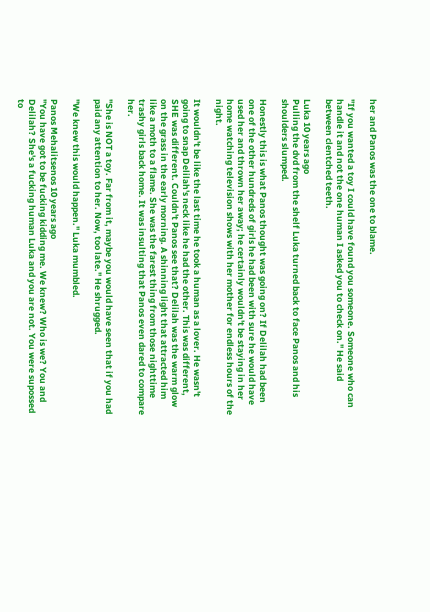her and Panos was the one to blame.

"If you wanted a toy I could have found you someone. Someone who can handle it and not the one human I asked you to check on." He said between clentched teeth.

Luka 10 years ago
Pulling the dvd from the shelf Luka turned back to face Panos and his shoulders slumped.

Honestly this is what Panos thought was going on? If Delilah had been one of the other hundreds of girls he had been with sure he would have used her and thrown her away; he certainly wouldn't be staying in her home watching television shows with her mother for endless hours of the night.

It wouldn't be like the last time he took a human as a lover. He wasn't going to snap Delilah's neck like he had the other. This was different, SHE was different. Couldn't Panos see that? Delilah was the warm glow on the grass in the early morning. A shinning light that attracted him like a moth to a flame. She was the farest thing from those nighttime trashy girls back home. It was insulting that Panos even dared to compare her.

"She is NOT a toy. Far from it, maybe you would have seen that if you had paid any attention to her. Now, too late." He shrugged.

"We knew this would happen." Luka mumbled.

Panos Mehalitsenos 10 years ago
"You have got to be fucking kidding me. We knew? Who is we? You and Delilah? She's a fucking human Luka and you are not. You were supossed to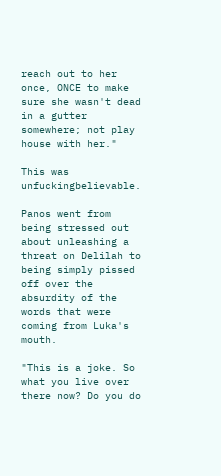reach out to her once, ONCE to make sure she wasn't dead in a gutter somewhere; not play house with her."

This was unfuckingbelievable.

Panos went from being stressed out about unleashing a threat on Delilah to being simply pissed off over the absurdity of the words that were coming from Luka's mouth.

"This is a joke. So what you live over there now? Do you do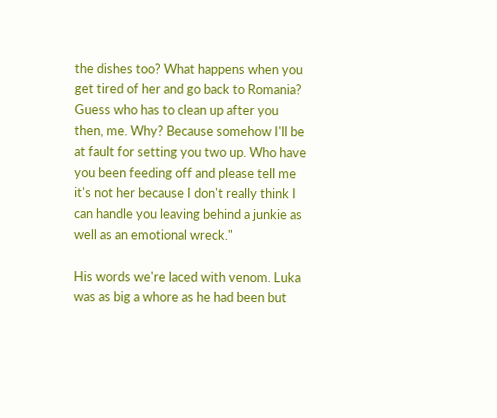the dishes too? What happens when you get tired of her and go back to Romania? Guess who has to clean up after you then, me. Why? Because somehow I'll be at fault for setting you two up. Who have you been feeding off and please tell me it's not her because I don't really think I can handle you leaving behind a junkie as well as an emotional wreck."

His words we're laced with venom. Luka was as big a whore as he had been but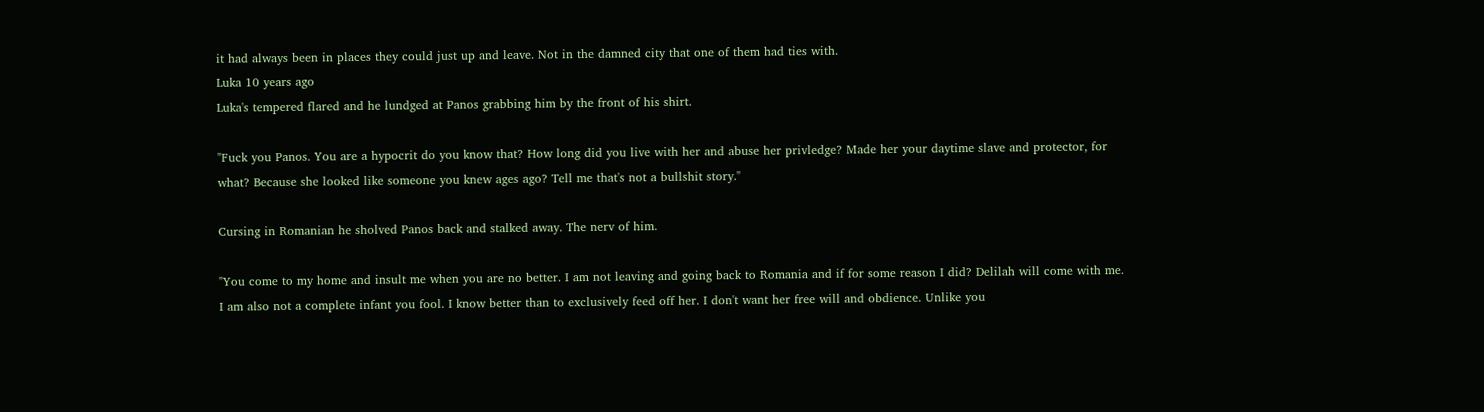it had always been in places they could just up and leave. Not in the damned city that one of them had ties with.
Luka 10 years ago
Luka's tempered flared and he lundged at Panos grabbing him by the front of his shirt.

"Fuck you Panos. You are a hypocrit do you know that? How long did you live with her and abuse her privledge? Made her your daytime slave and protector, for what? Because she looked like someone you knew ages ago? Tell me that's not a bullshit story."

Cursing in Romanian he sholved Panos back and stalked away. The nerv of him.

"You come to my home and insult me when you are no better. I am not leaving and going back to Romania and if for some reason I did? Delilah will come with me. I am also not a complete infant you fool. I know better than to exclusively feed off her. I don't want her free will and obdience. Unlike you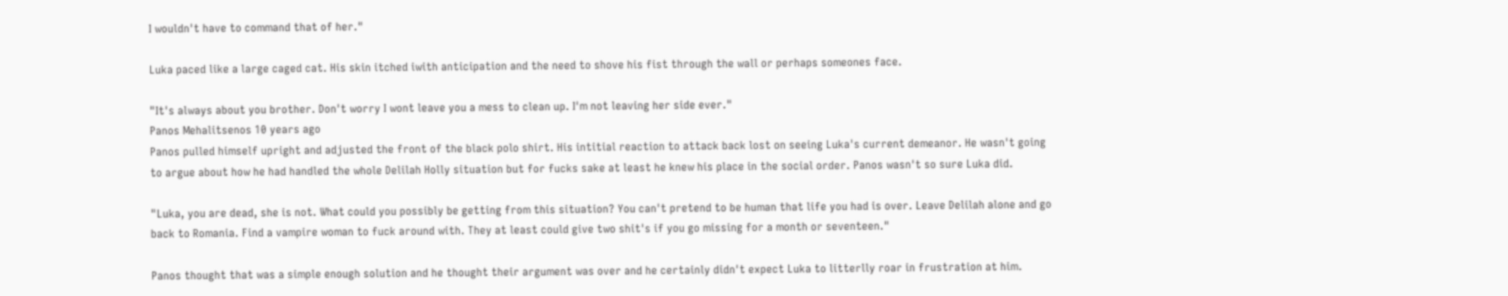I wouldn't have to command that of her."

Luka paced like a large caged cat. His skin itched iwith anticipation and the need to shove his fist through the wall or perhaps someones face.

"It's always about you brother. Don't worry I wont leave you a mess to clean up. I'm not leaving her side ever."
Panos Mehalitsenos 10 years ago
Panos pulled himself upright and adjusted the front of the black polo shirt. His intitial reaction to attack back lost on seeing Luka's current demeanor. He wasn't going to argue about how he had handled the whole Delilah Holly situation but for fucks sake at least he knew his place in the social order. Panos wasn't so sure Luka did.

"Luka, you are dead, she is not. What could you possibly be getting from this situation? You can't pretend to be human that life you had is over. Leave Delilah alone and go back to Romania. Find a vampire woman to fuck around with. They at least could give two shit's if you go missing for a month or seventeen."

Panos thought that was a simple enough solution and he thought their argument was over and he certainly didn't expect Luka to litterlly roar in frustration at him.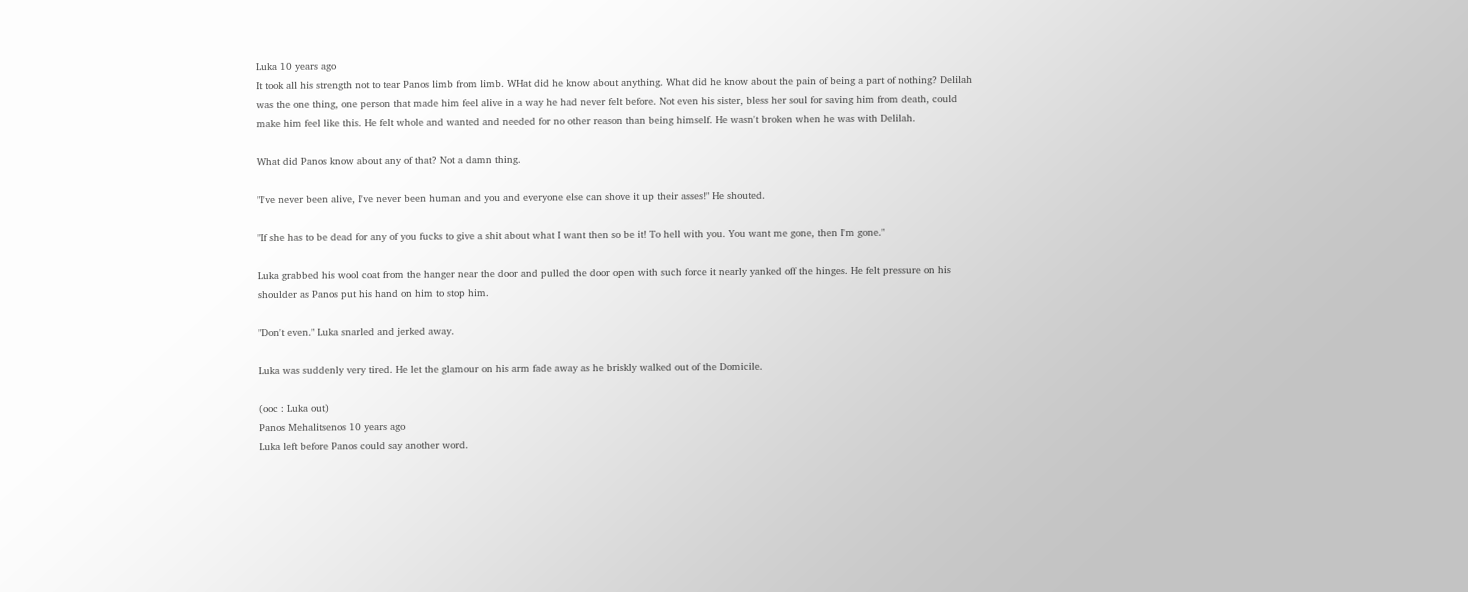Luka 10 years ago
It took all his strength not to tear Panos limb from limb. WHat did he know about anything. What did he know about the pain of being a part of nothing? Delilah was the one thing, one person that made him feel alive in a way he had never felt before. Not even his sister, bless her soul for saving him from death, could make him feel like this. He felt whole and wanted and needed for no other reason than being himself. He wasn't broken when he was with Delilah.

What did Panos know about any of that? Not a damn thing.

"I've never been alive, I've never been human and you and everyone else can shove it up their asses!" He shouted.

"If she has to be dead for any of you fucks to give a shit about what I want then so be it! To hell with you. You want me gone, then I'm gone."

Luka grabbed his wool coat from the hanger near the door and pulled the door open with such force it nearly yanked off the hinges. He felt pressure on his shoulder as Panos put his hand on him to stop him.

"Don't even." Luka snarled and jerked away.

Luka was suddenly very tired. He let the glamour on his arm fade away as he briskly walked out of the Domicile.

(ooc : Luka out)
Panos Mehalitsenos 10 years ago
Luka left before Panos could say another word.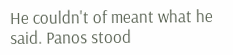He couldn't of meant what he said. Panos stood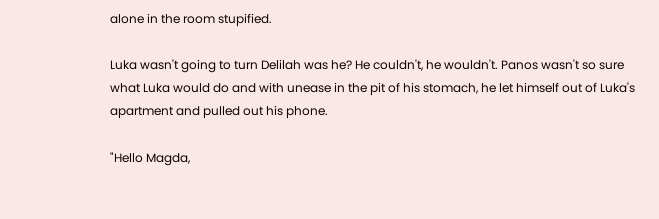alone in the room stupified.

Luka wasn't going to turn Delilah was he? He couldn't, he wouldn't. Panos wasn't so sure what Luka would do and with unease in the pit of his stomach, he let himself out of Luka's apartment and pulled out his phone.

"Hello Magda,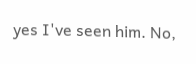yes I've seen him. No,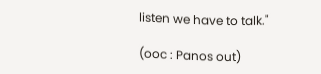listen we have to talk."

(ooc : Panos out)